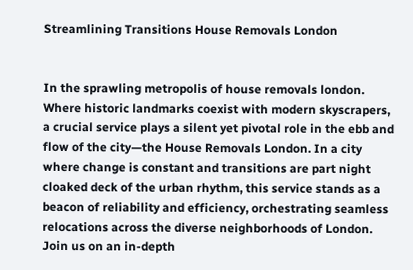Streamlining Transitions House Removals London


In the sprawling metropolis of house removals london. Where historic landmarks coexist with modern skyscrapers, a crucial service plays a silent yet pivotal role in the ebb and flow of the city—the House Removals London. In a city where change is constant and transitions are part night cloaked deck of the urban rhythm, this service stands as a beacon of reliability and efficiency, orchestrating seamless relocations across the diverse neighborhoods of London. Join us on an in-depth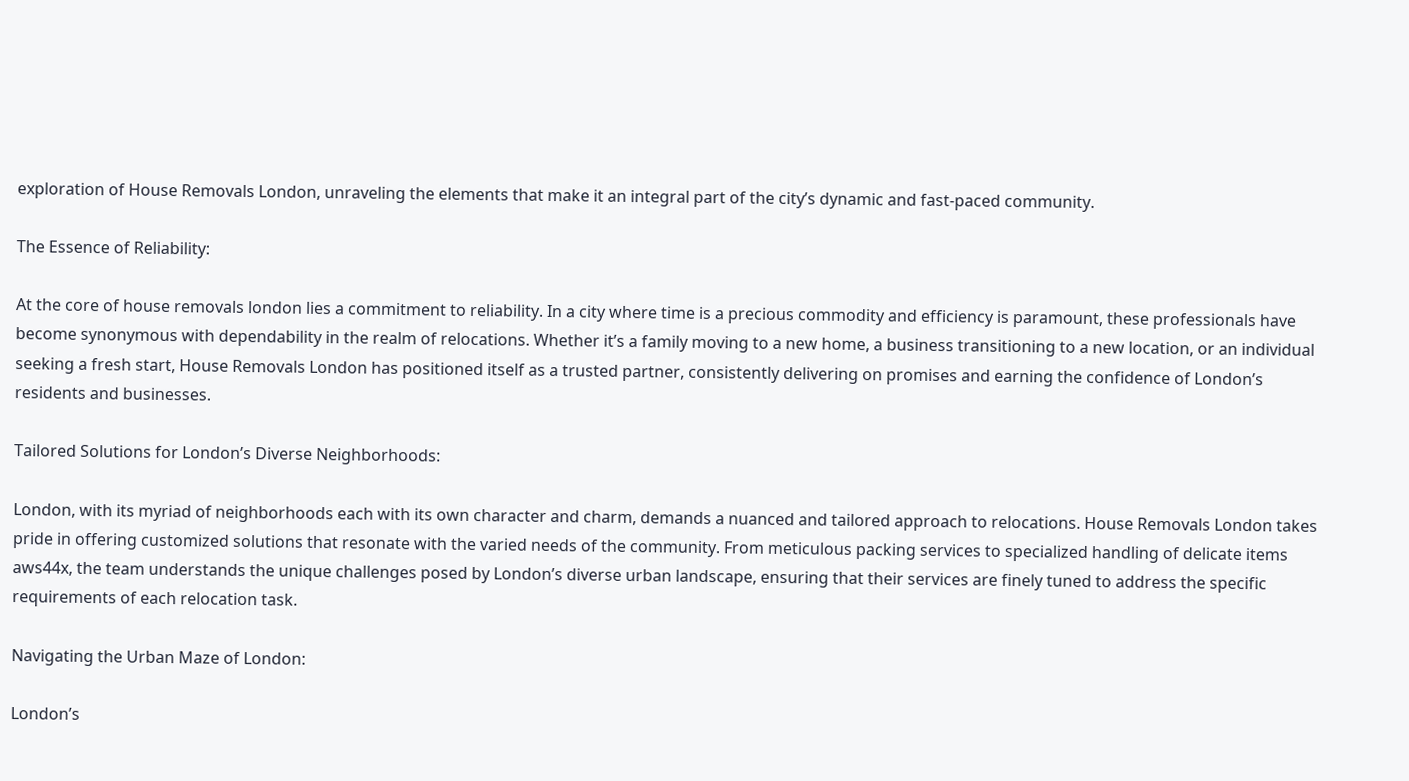exploration of House Removals London, unraveling the elements that make it an integral part of the city’s dynamic and fast-paced community.

The Essence of Reliability:

At the core of house removals london lies a commitment to reliability. In a city where time is a precious commodity and efficiency is paramount, these professionals have become synonymous with dependability in the realm of relocations. Whether it’s a family moving to a new home, a business transitioning to a new location, or an individual seeking a fresh start, House Removals London has positioned itself as a trusted partner, consistently delivering on promises and earning the confidence of London’s residents and businesses.

Tailored Solutions for London’s Diverse Neighborhoods:

London, with its myriad of neighborhoods each with its own character and charm, demands a nuanced and tailored approach to relocations. House Removals London takes pride in offering customized solutions that resonate with the varied needs of the community. From meticulous packing services to specialized handling of delicate items aws44x, the team understands the unique challenges posed by London’s diverse urban landscape, ensuring that their services are finely tuned to address the specific requirements of each relocation task.

Navigating the Urban Maze of London:

London’s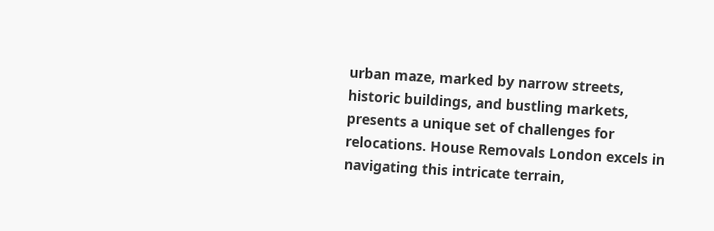urban maze, marked by narrow streets, historic buildings, and bustling markets, presents a unique set of challenges for relocations. House Removals London excels in navigating this intricate terrain,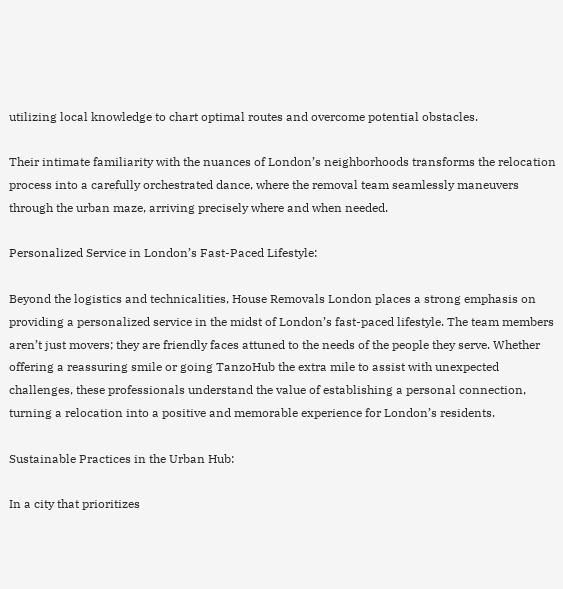utilizing local knowledge to chart optimal routes and overcome potential obstacles.

Their intimate familiarity with the nuances of London’s neighborhoods transforms the relocation process into a carefully orchestrated dance, where the removal team seamlessly maneuvers through the urban maze, arriving precisely where and when needed.

Personalized Service in London’s Fast-Paced Lifestyle:

Beyond the logistics and technicalities, House Removals London places a strong emphasis on providing a personalized service in the midst of London’s fast-paced lifestyle. The team members aren’t just movers; they are friendly faces attuned to the needs of the people they serve. Whether offering a reassuring smile or going TanzoHub the extra mile to assist with unexpected challenges, these professionals understand the value of establishing a personal connection, turning a relocation into a positive and memorable experience for London’s residents.

Sustainable Practices in the Urban Hub:

In a city that prioritizes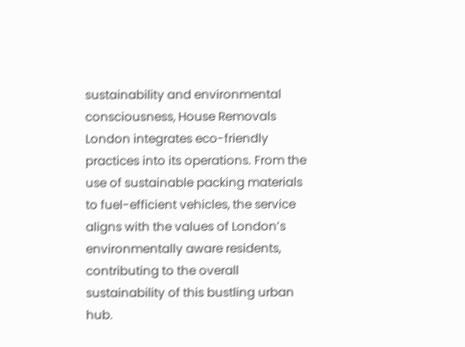sustainability and environmental consciousness, House Removals London integrates eco-friendly practices into its operations. From the use of sustainable packing materials to fuel-efficient vehicles, the service aligns with the values of London’s environmentally aware residents, contributing to the overall sustainability of this bustling urban hub.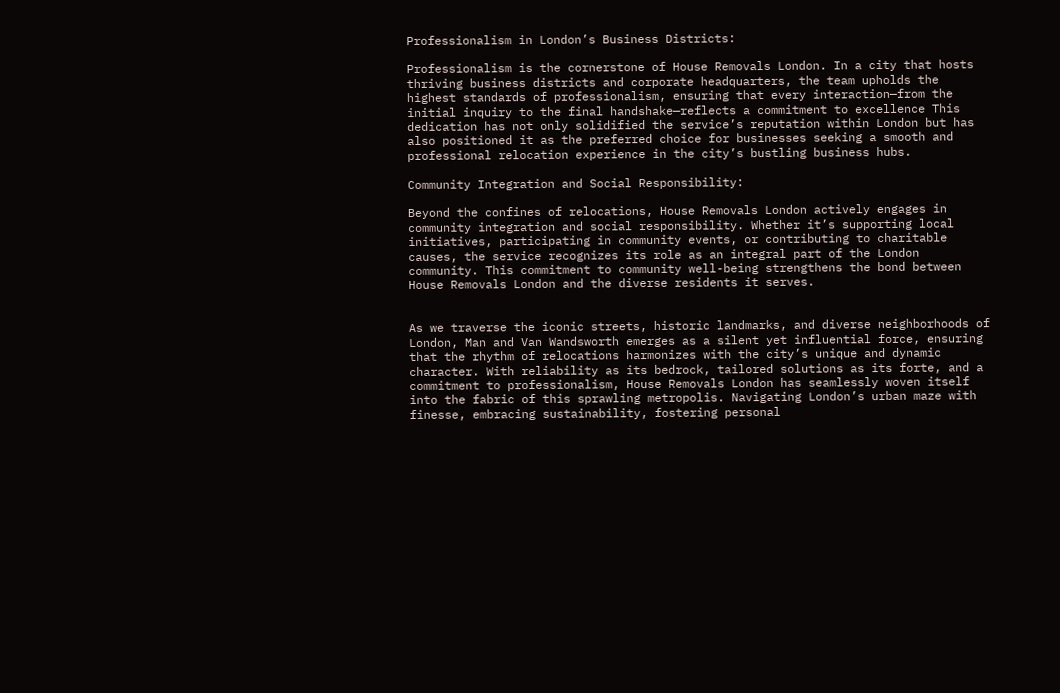Professionalism in London’s Business Districts:

Professionalism is the cornerstone of House Removals London. In a city that hosts thriving business districts and corporate headquarters, the team upholds the highest standards of professionalism, ensuring that every interaction—from the initial inquiry to the final handshake—reflects a commitment to excellence This dedication has not only solidified the service’s reputation within London but has also positioned it as the preferred choice for businesses seeking a smooth and professional relocation experience in the city’s bustling business hubs.

Community Integration and Social Responsibility:

Beyond the confines of relocations, House Removals London actively engages in community integration and social responsibility. Whether it’s supporting local initiatives, participating in community events, or contributing to charitable causes, the service recognizes its role as an integral part of the London community. This commitment to community well-being strengthens the bond between House Removals London and the diverse residents it serves.


As we traverse the iconic streets, historic landmarks, and diverse neighborhoods of London, Man and Van Wandsworth emerges as a silent yet influential force, ensuring that the rhythm of relocations harmonizes with the city’s unique and dynamic character. With reliability as its bedrock, tailored solutions as its forte, and a commitment to professionalism, House Removals London has seamlessly woven itself into the fabric of this sprawling metropolis. Navigating London’s urban maze with finesse, embracing sustainability, fostering personal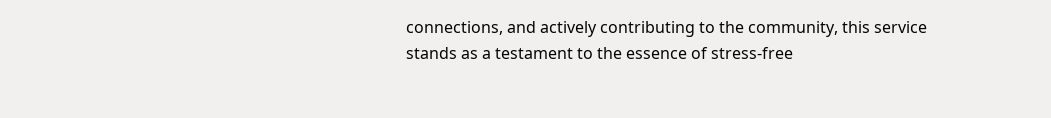connections, and actively contributing to the community, this service stands as a testament to the essence of stress-free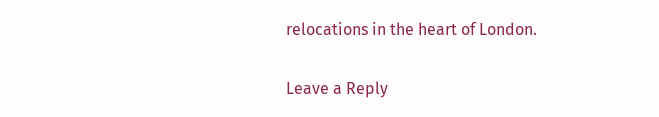relocations in the heart of London.

Leave a Reply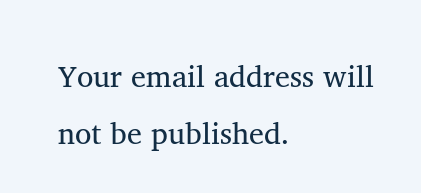Your email address will not be published.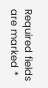Required fields are marked *